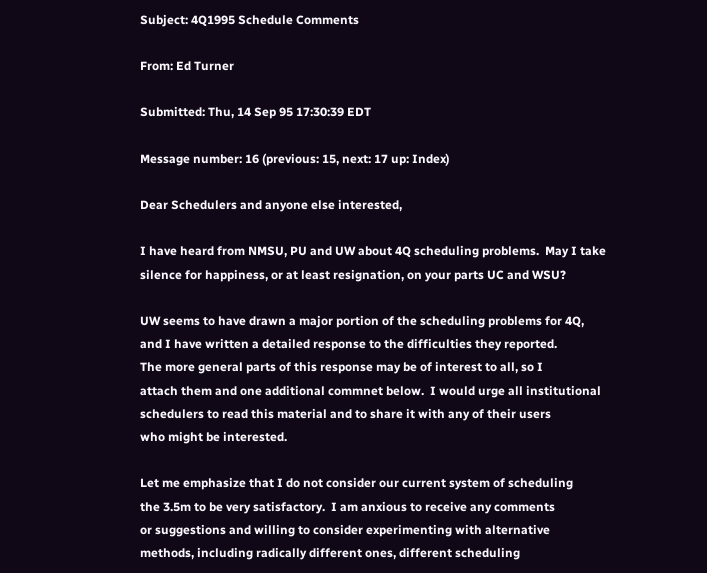Subject: 4Q1995 Schedule Comments

From: Ed Turner

Submitted: Thu, 14 Sep 95 17:30:39 EDT

Message number: 16 (previous: 15, next: 17 up: Index)

Dear Schedulers and anyone else interested,

I have heard from NMSU, PU and UW about 4Q scheduling problems.  May I take
silence for happiness, or at least resignation, on your parts UC and WSU?

UW seems to have drawn a major portion of the scheduling problems for 4Q,
and I have written a detailed response to the difficulties they reported.
The more general parts of this response may be of interest to all, so I
attach them and one additional commnet below.  I would urge all institutional
schedulers to read this material and to share it with any of their users
who might be interested.

Let me emphasize that I do not consider our current system of scheduling
the 3.5m to be very satisfactory.  I am anxious to receive any comments
or suggestions and willing to consider experimenting with alternative
methods, including radically different ones, different scheduling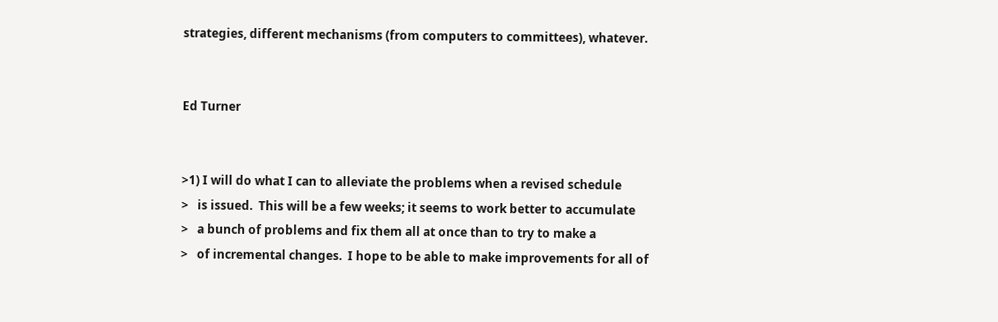strategies, different mechanisms (from computers to committees), whatever.


Ed Turner


>1) I will do what I can to alleviate the problems when a revised schedule
>   is issued.  This will be a few weeks; it seems to work better to accumulate
>   a bunch of problems and fix them all at once than to try to make a
>   of incremental changes.  I hope to be able to make improvements for all of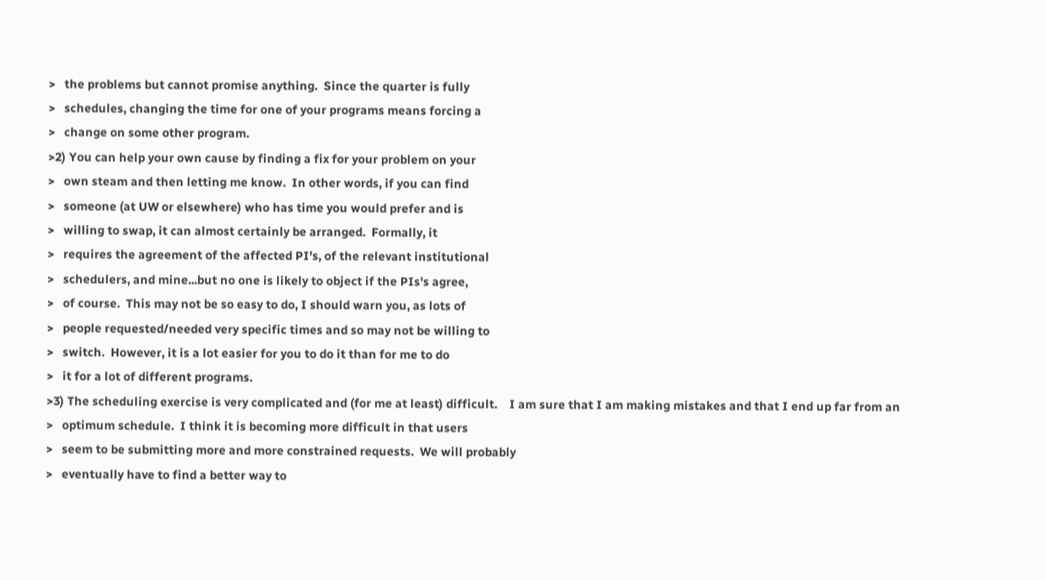>   the problems but cannot promise anything.  Since the quarter is fully
>   schedules, changing the time for one of your programs means forcing a
>   change on some other program.
>2) You can help your own cause by finding a fix for your problem on your
>   own steam and then letting me know.  In other words, if you can find
>   someone (at UW or elsewhere) who has time you would prefer and is
>   willing to swap, it can almost certainly be arranged.  Formally, it
>   requires the agreement of the affected PI's, of the relevant institutional
>   schedulers, and mine...but no one is likely to object if the PIs's agree,
>   of course.  This may not be so easy to do, I should warn you, as lots of
>   people requested/needed very specific times and so may not be willing to
>   switch.  However, it is a lot easier for you to do it than for me to do
>   it for a lot of different programs.
>3) The scheduling exercise is very complicated and (for me at least) difficult.    I am sure that I am making mistakes and that I end up far from an
>   optimum schedule.  I think it is becoming more difficult in that users
>   seem to be submitting more and more constrained requests.  We will probably
>   eventually have to find a better way to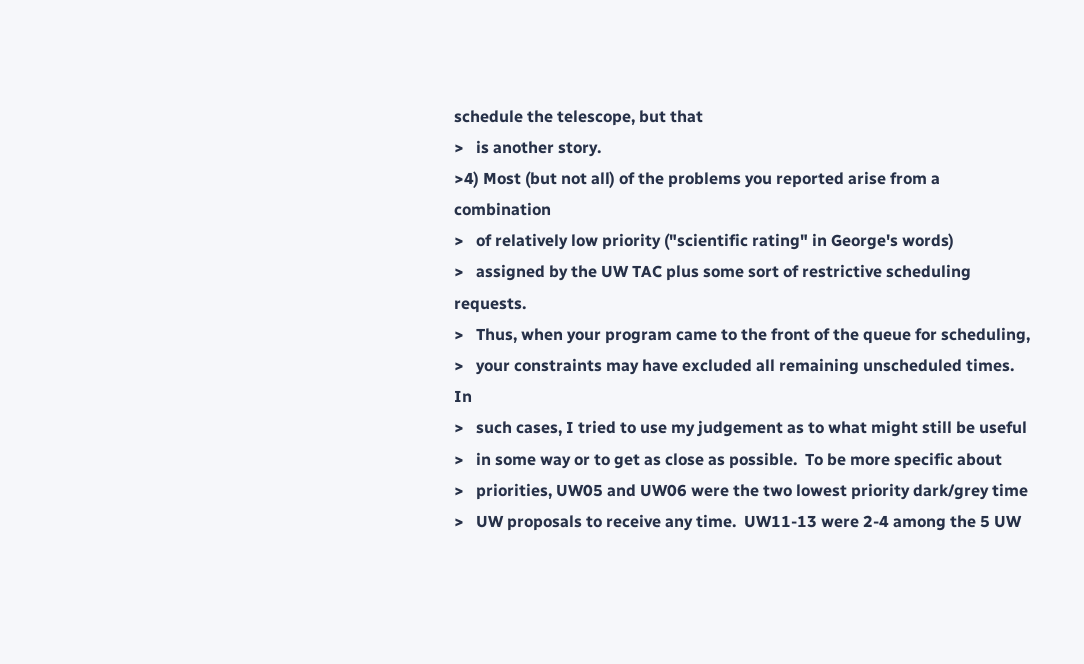schedule the telescope, but that
>   is another story.
>4) Most (but not all) of the problems you reported arise from a combination
>   of relatively low priority ("scientific rating" in George's words)
>   assigned by the UW TAC plus some sort of restrictive scheduling requests.
>   Thus, when your program came to the front of the queue for scheduling,
>   your constraints may have excluded all remaining unscheduled times.  In
>   such cases, I tried to use my judgement as to what might still be useful
>   in some way or to get as close as possible.  To be more specific about
>   priorities, UW05 and UW06 were the two lowest priority dark/grey time
>   UW proposals to receive any time.  UW11-13 were 2-4 among the 5 UW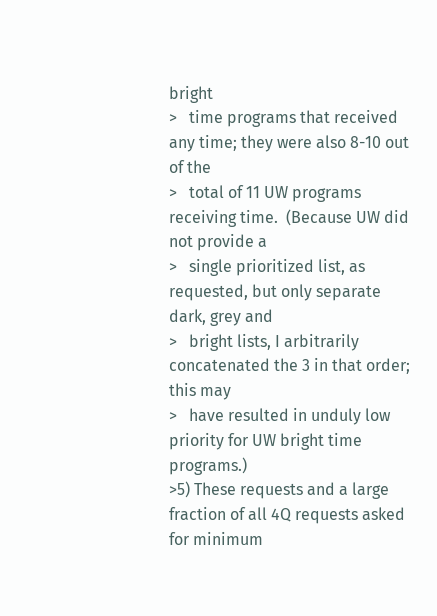bright
>   time programs that received any time; they were also 8-10 out of the
>   total of 11 UW programs receiving time.  (Because UW did not provide a
>   single prioritized list, as requested, but only separate dark, grey and
>   bright lists, I arbitrarily concatenated the 3 in that order; this may
>   have resulted in unduly low priority for UW bright time programs.)
>5) These requests and a large fraction of all 4Q requests asked for minimum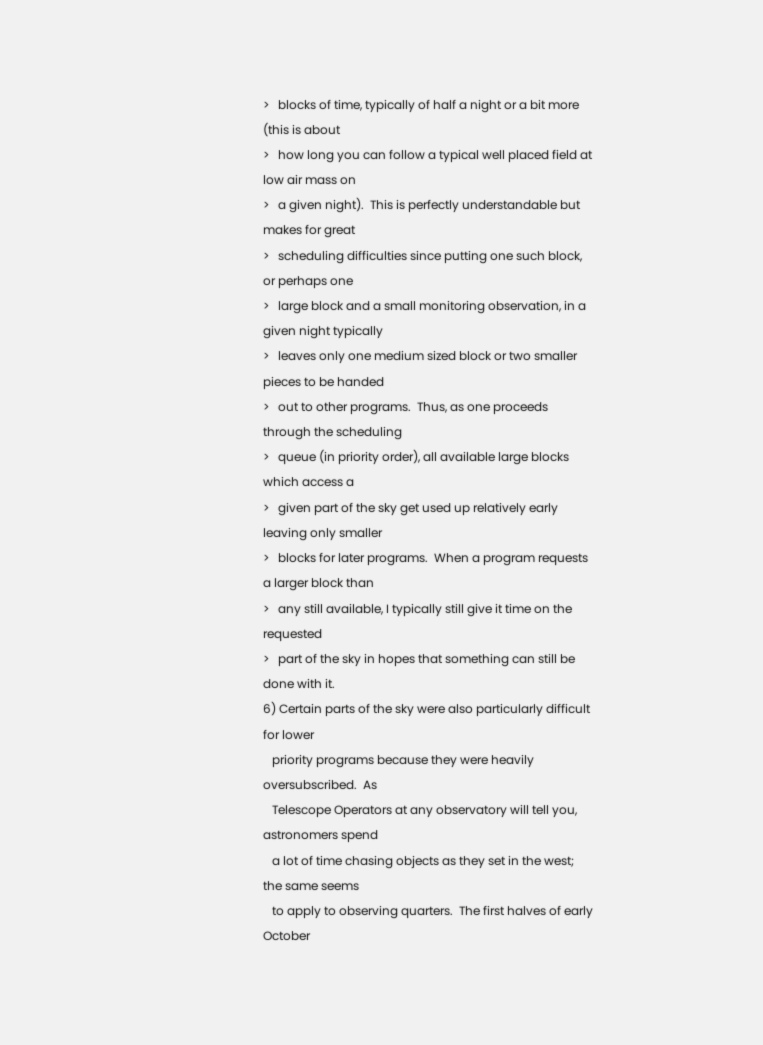>   blocks of time, typically of half a night or a bit more (this is about
>   how long you can follow a typical well placed field at low air mass on
>   a given night).  This is perfectly understandable but makes for great
>   scheduling difficulties since putting one such block, or perhaps one
>   large block and a small monitoring observation, in a given night typically
>   leaves only one medium sized block or two smaller pieces to be handed
>   out to other programs.  Thus, as one proceeds through the scheduling
>   queue (in priority order), all available large blocks which access a
>   given part of the sky get used up relatively early leaving only smaller
>   blocks for later programs.  When a program requests a larger block than
>   any still available, I typically still give it time on the requested
>   part of the sky in hopes that something can still be done with it.
6) Certain parts of the sky were also particularly difficult for lower
   priority programs because they were heavily oversubscribed.  As
   Telescope Operators at any observatory will tell you, astronomers spend
   a lot of time chasing objects as they set in the west; the same seems
   to apply to observing quarters.  The first halves of early October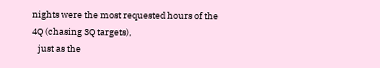nights were the most requested hours of the 4Q (chasing 3Q targets),
   just as the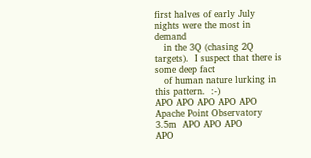first halves of early July nights were the most in demand
   in the 3Q (chasing 2Q targets).  I suspect that there is some deep fact
   of human nature lurking in this pattern.  :-)
APO APO APO APO APO  Apache Point Observatory 3.5m  APO APO APO
APO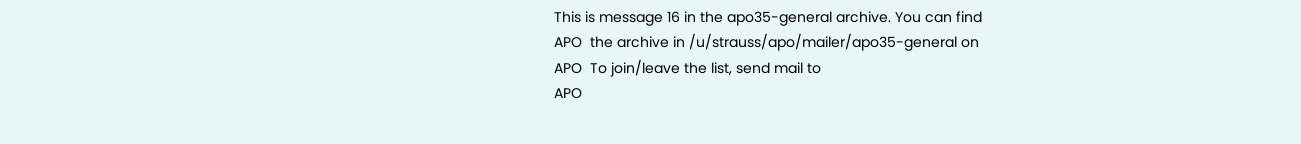This is message 16 in the apo35-general archive. You can find
APO  the archive in /u/strauss/apo/mailer/apo35-general on
APO  To join/leave the list, send mail to
APO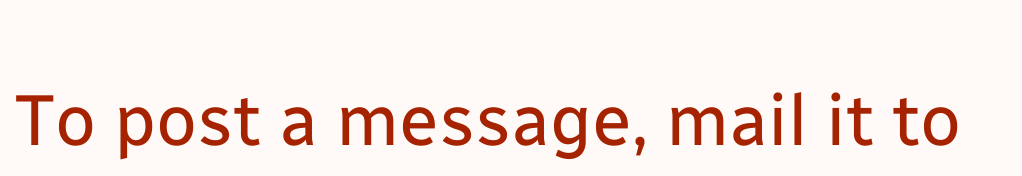To post a message, mail it to